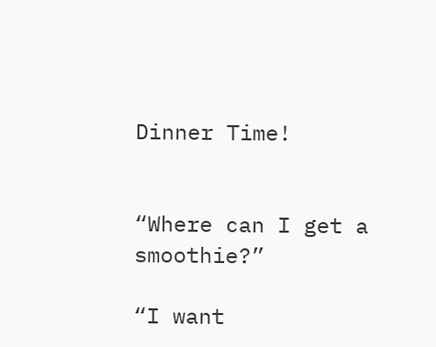Dinner Time!


“Where can I get a smoothie?”

“I want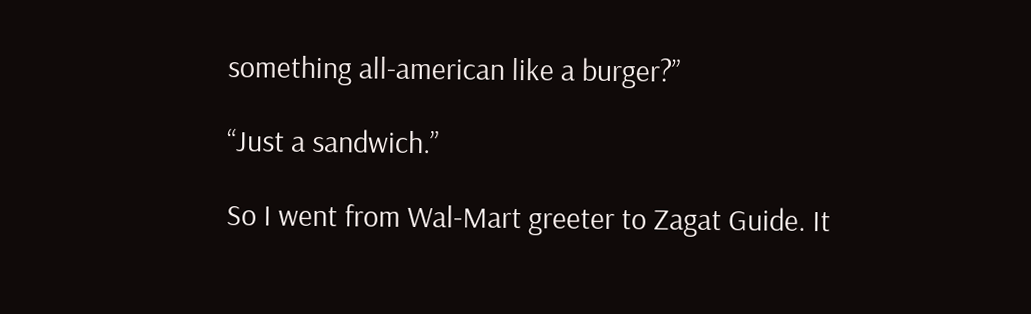something all-american like a burger?”

“Just a sandwich.”

So I went from Wal-Mart greeter to Zagat Guide. It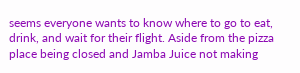seems everyone wants to know where to go to eat, drink, and wait for their flight. Aside from the pizza place being closed and Jamba Juice not making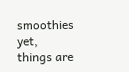smoothies yet, things are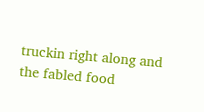truckin right along and the fabled food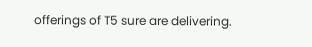offerings of T5 sure are delivering.